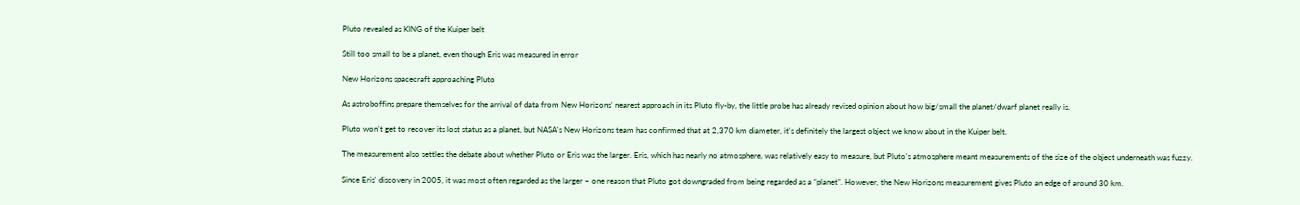Pluto revealed as KING of the Kuiper belt

Still too small to be a planet, even though Eris was measured in error

New Horizons spacecraft approaching Pluto

As astroboffins prepare themselves for the arrival of data from New Horizons' nearest approach in its Pluto fly-by, the little probe has already revised opinion about how big/small the planet/dwarf planet really is.

Pluto won't get to recover its lost status as a planet, but NASA's New Horizons team has confirmed that at 2,370 km diameter, it's definitely the largest object we know about in the Kuiper belt.

The measurement also settles the debate about whether Pluto or Eris was the larger. Eris, which has nearly no atmosphere, was relatively easy to measure, but Pluto's atmosphere meant measurements of the size of the object underneath was fuzzy.

Since Eris' discovery in 2005, it was most often regarded as the larger – one reason that Pluto got downgraded from being regarded as a “planet”. However, the New Horizons measurement gives Pluto an edge of around 30 km.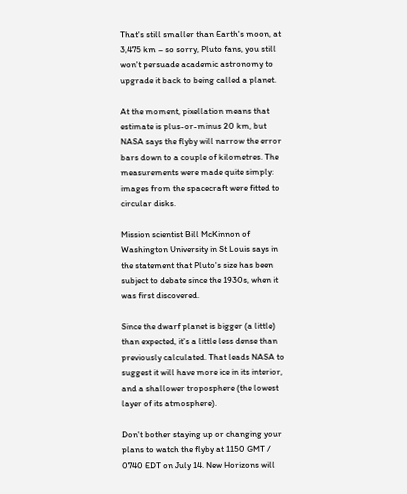That's still smaller than Earth's moon, at 3,475 km – so sorry, Pluto fans, you still won't persuade academic astronomy to upgrade it back to being called a planet.

At the moment, pixellation means that estimate is plus-or-minus 20 km, but NASA says the flyby will narrow the error bars down to a couple of kilometres. The measurements were made quite simply: images from the spacecraft were fitted to circular disks.

Mission scientist Bill McKinnon of Washington University in St Louis says in the statement that Pluto's size has been subject to debate since the 1930s, when it was first discovered.

Since the dwarf planet is bigger (a little) than expected, it's a little less dense than previously calculated. That leads NASA to suggest it will have more ice in its interior, and a shallower troposphere (the lowest layer of its atmosphere).

Don't bother staying up or changing your plans to watch the flyby at 1150 GMT / 0740 EDT on July 14. New Horizons will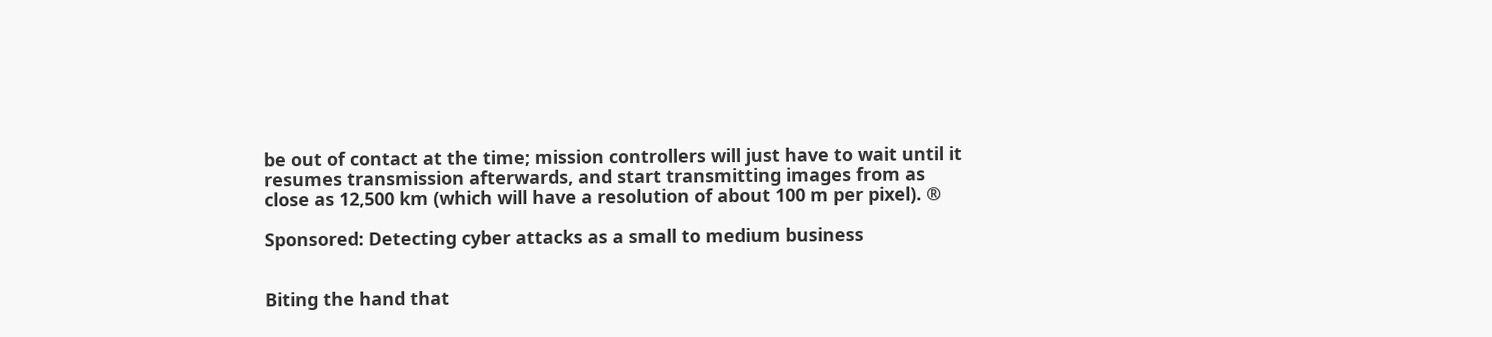be out of contact at the time; mission controllers will just have to wait until it resumes transmission afterwards, and start transmitting images from as close as 12,500 km (which will have a resolution of about 100 m per pixel). ®

Sponsored: Detecting cyber attacks as a small to medium business


Biting the hand that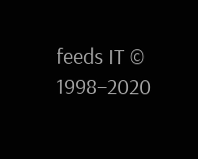feeds IT © 1998–2020